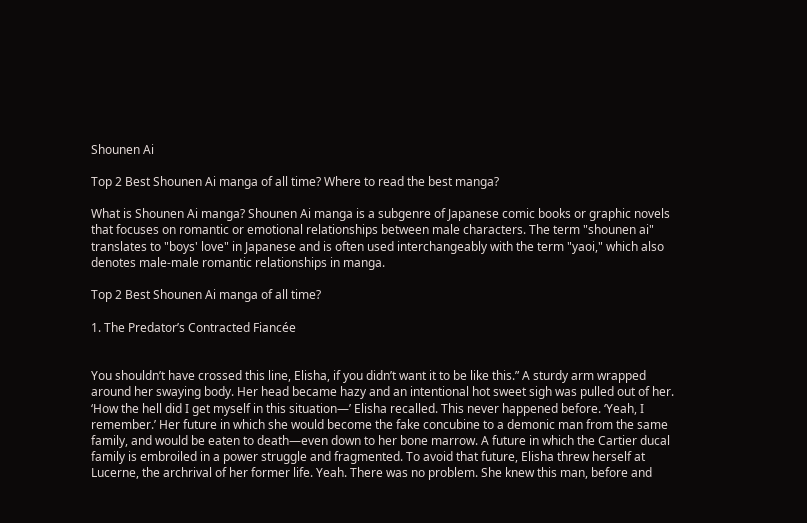Shounen Ai

Top 2 Best Shounen Ai manga of all time? Where to read the best manga?

What is Shounen Ai manga? Shounen Ai manga is a subgenre of Japanese comic books or graphic novels that focuses on romantic or emotional relationships between male characters. The term "shounen ai" translates to "boys' love" in Japanese and is often used interchangeably with the term "yaoi," which also denotes male-male romantic relationships in manga.

Top 2 Best Shounen Ai manga of all time?

1. The Predator’s Contracted Fiancée


You shouldn’t have crossed this line, Elisha, if you didn’t want it to be like this.” A sturdy arm wrapped around her swaying body. Her head became hazy and an intentional hot sweet sigh was pulled out of her. ‘How the hell did I get myself in this situation—’ Elisha recalled. This never happened before. ‘Yeah, I remember.’ Her future in which she would become the fake concubine to a demonic man from the same family, and would be eaten to death—even down to her bone marrow. A future in which the Cartier ducal family is embroiled in a power struggle and fragmented. To avoid that future, Elisha threw herself at Lucerne, the archrival of her former life. Yeah. There was no problem. She knew this man, before and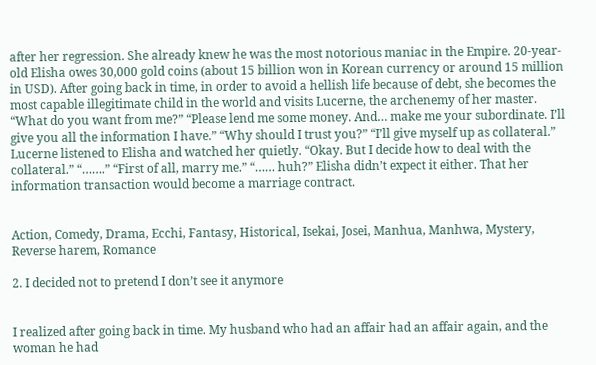after her regression. She already knew he was the most notorious maniac in the Empire. 20-year-old Elisha owes 30,000 gold coins (about 15 billion won in Korean currency or around 15 million in USD). After going back in time, in order to avoid a hellish life because of debt, she becomes the most capable illegitimate child in the world and visits Lucerne, the archenemy of her master. “What do you want from me?” “Please lend me some money. And… make me your subordinate. I’ll give you all the information I have.” “Why should I trust you?” “I’ll give myself up as collateral.” Lucerne listened to Elisha and watched her quietly. “Okay. But I decide how to deal with the collateral.” “…….” “First of all, marry me.” “…… huh?” Elisha didn’t expect it either. That her information transaction would become a marriage contract.


Action, Comedy, Drama, Ecchi, Fantasy, Historical, Isekai, Josei, Manhua, Manhwa, Mystery, Reverse harem, Romance

2. I decided not to pretend I don’t see it anymore


I realized after going back in time. My husband who had an affair had an affair again, and the woman he had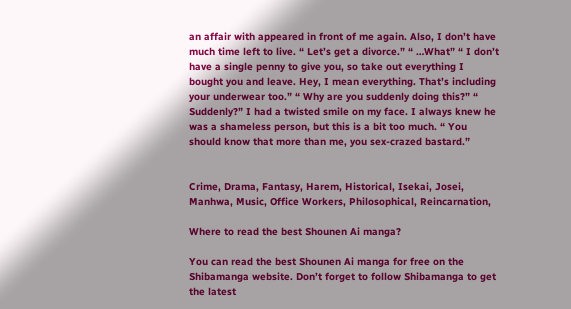an affair with appeared in front of me again. Also, I don’t have much time left to live. “ Let’s get a divorce.” “ …What” “ I don’t have a single penny to give you, so take out everything I bought you and leave. Hey, I mean everything. That’s including your underwear too.” “ Why are you suddenly doing this?” “ Suddenly?” I had a twisted smile on my face. I always knew he was a shameless person, but this is a bit too much. “ You should know that more than me, you sex-crazed bastard.”


Crime, Drama, Fantasy, Harem, Historical, Isekai, Josei, Manhwa, Music, Office Workers, Philosophical, Reincarnation,

Where to read the best Shounen Ai manga?

You can read the best Shounen Ai manga for free on the Shibamanga website. Don’t forget to follow Shibamanga to get the latest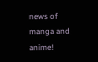news of  manga and anime!